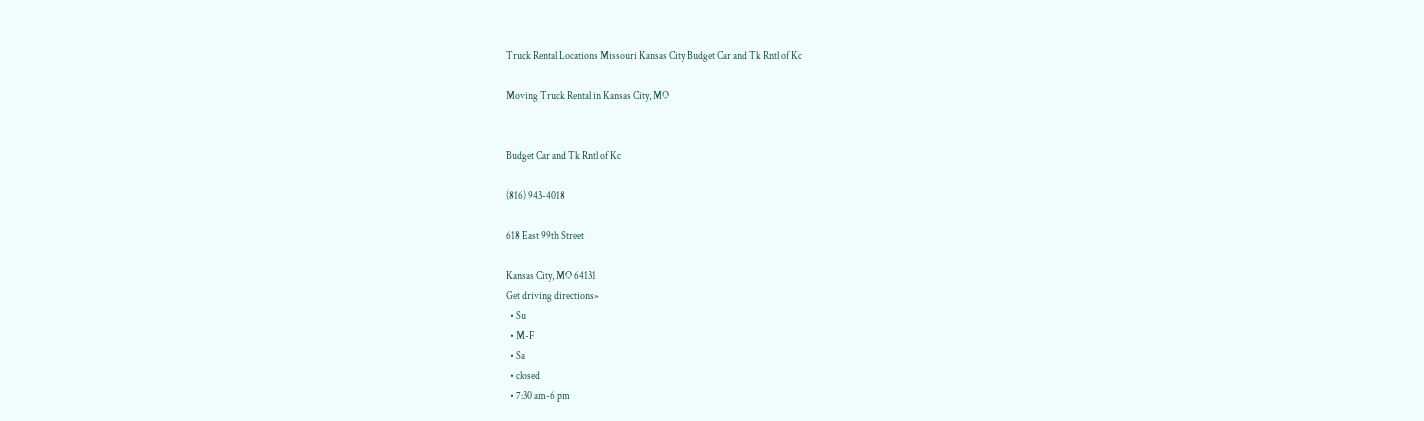Truck Rental Locations Missouri Kansas City Budget Car and Tk Rntl of Kc

Moving Truck Rental in Kansas City, MO


Budget Car and Tk Rntl of Kc

(816) 943-4018

618 East 99th Street

Kansas City, MO 64131
Get driving directions»
  • Su
  • M-F
  • Sa
  • closed
  • 7:30 am-6 pm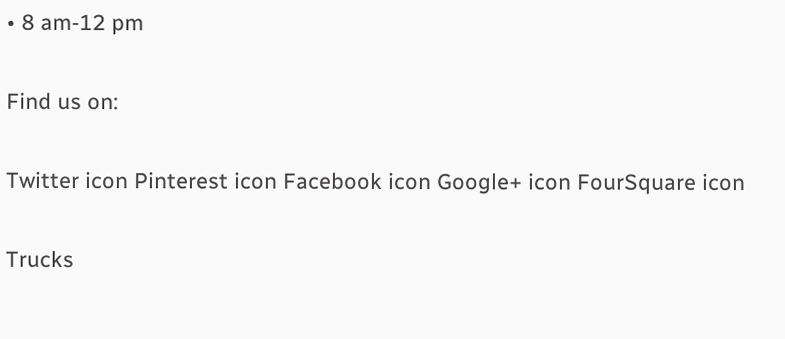• 8 am-12 pm

Find us on:

Twitter icon Pinterest icon Facebook icon Google+ icon FourSquare icon

Trucks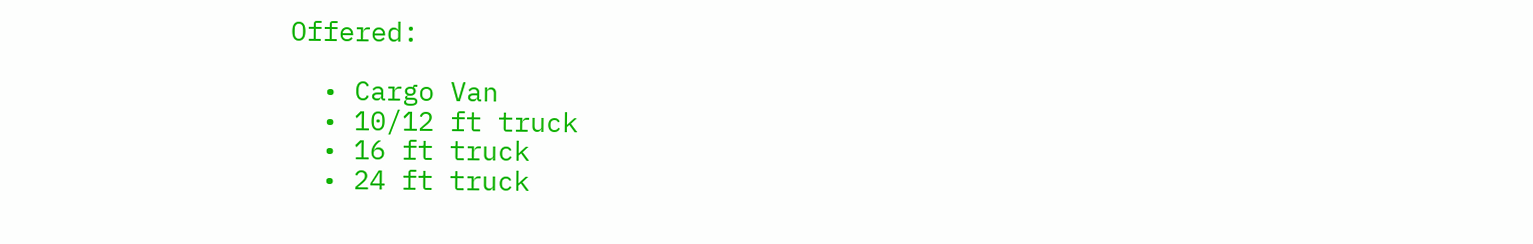Offered:

  • Cargo Van
  • 10/12 ft truck
  • 16 ft truck
  • 24 ft truck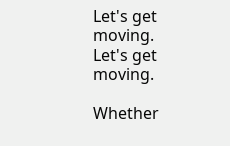Let's get moving.
Let's get moving.

Whether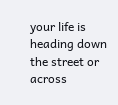your life is heading down the street or across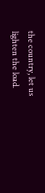the country, let us lighten the load.